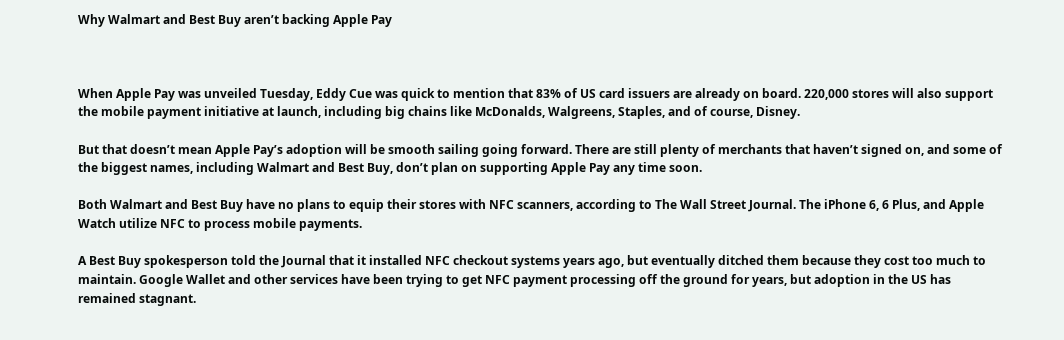Why Walmart and Best Buy aren’t backing Apple Pay



When Apple Pay was unveiled Tuesday, Eddy Cue was quick to mention that 83% of US card issuers are already on board. 220,000 stores will also support the mobile payment initiative at launch, including big chains like McDonalds, Walgreens, Staples, and of course, Disney.

But that doesn’t mean Apple Pay’s adoption will be smooth sailing going forward. There are still plenty of merchants that haven’t signed on, and some of the biggest names, including Walmart and Best Buy, don’t plan on supporting Apple Pay any time soon.

Both Walmart and Best Buy have no plans to equip their stores with NFC scanners, according to The Wall Street Journal. The iPhone 6, 6 Plus, and Apple Watch utilize NFC to process mobile payments.

A Best Buy spokesperson told the Journal that it installed NFC checkout systems years ago, but eventually ditched them because they cost too much to maintain. Google Wallet and other services have been trying to get NFC payment processing off the ground for years, but adoption in the US has remained stagnant.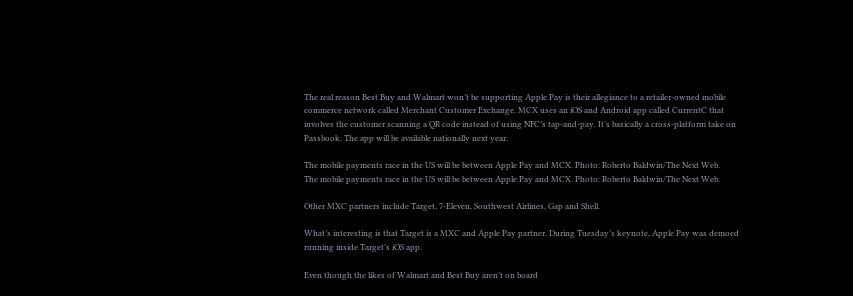The real reason Best Buy and Walmart won’t be supporting Apple Pay is their allegiance to a retailer-owned mobile commerce network called Merchant Customer Exchange. MCX uses an iOS and Android app called CurrentC that involves the customer scanning a QR code instead of using NFC’s tap-and-pay. It’s basically a cross-platform take on Passbook. The app will be available nationally next year.

The mobile payments race in the US will be between Apple Pay and MCX. Photo: Roberto Baldwin/The Next Web.
The mobile payments race in the US will be between Apple Pay and MCX. Photo: Roberto Baldwin/The Next Web.

Other MXC partners include Target, 7-Eleven, Southwest Airlines, Gap and Shell.

What’s interesting is that Target is a MXC and Apple Pay partner. During Tuesday’s keynote, Apple Pay was demoed running inside Target’s iOS app.

Even though the likes of Walmart and Best Buy aren’t on board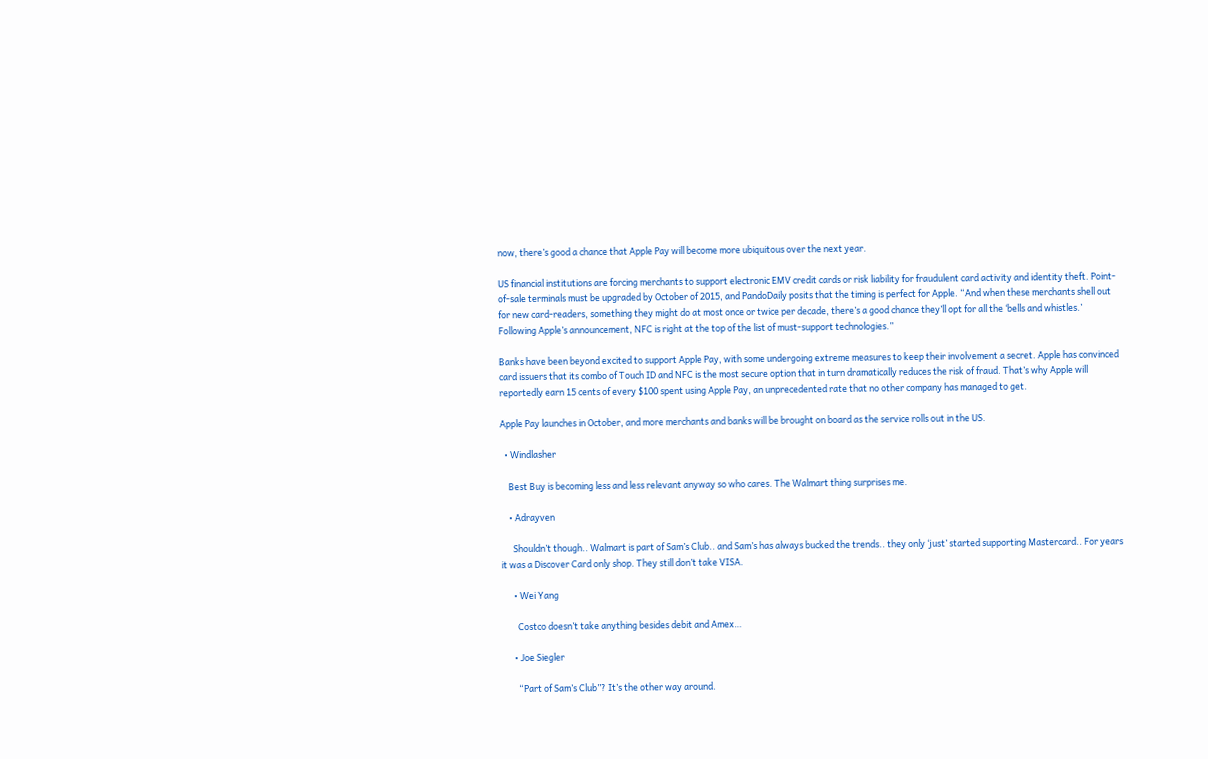now, there’s good a chance that Apple Pay will become more ubiquitous over the next year.

US financial institutions are forcing merchants to support electronic EMV credit cards or risk liability for fraudulent card activity and identity theft. Point-of-sale terminals must be upgraded by October of 2015, and PandoDaily posits that the timing is perfect for Apple. “And when these merchants shell out for new card-readers, something they might do at most once or twice per decade, there’s a good chance they’ll opt for all the ‘bells and whistles.’ Following Apple’s announcement, NFC is right at the top of the list of must-support technologies.”

Banks have been beyond excited to support Apple Pay, with some undergoing extreme measures to keep their involvement a secret. Apple has convinced card issuers that its combo of Touch ID and NFC is the most secure option that in turn dramatically reduces the risk of fraud. That’s why Apple will reportedly earn 15 cents of every $100 spent using Apple Pay, an unprecedented rate that no other company has managed to get.

Apple Pay launches in October, and more merchants and banks will be brought on board as the service rolls out in the US.

  • Windlasher

    Best Buy is becoming less and less relevant anyway so who cares. The Walmart thing surprises me.

    • Adrayven

      Shouldn’t though.. Walmart is part of Sam’s Club.. and Sam’s has always bucked the trends.. they only ‘just’ started supporting Mastercard.. For years it was a Discover Card only shop. They still don’t take VISA.

      • Wei Yang

        Costco doesn’t take anything besides debit and Amex…

      • Joe Siegler

        “Part of Sam’s Club”? It’s the other way around.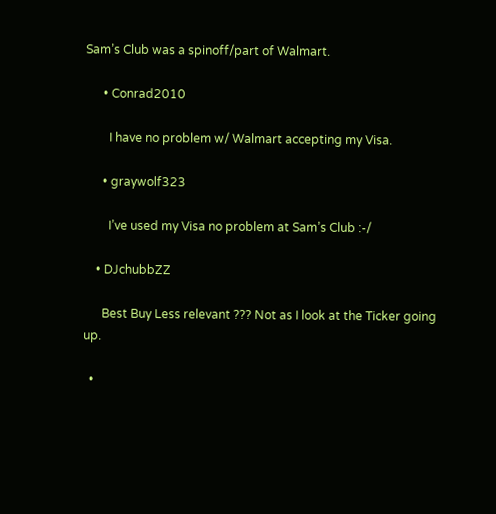Sam’s Club was a spinoff/part of Walmart.

      • Conrad2010

        I have no problem w/ Walmart accepting my Visa.

      • graywolf323

        I’ve used my Visa no problem at Sam’s Club :-/

    • DJchubbZZ

      Best Buy Less relevant ??? Not as I look at the Ticker going up.

  •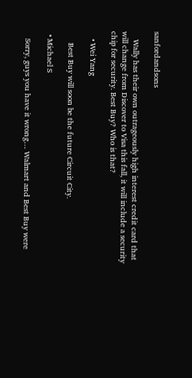sanfordandsons

    Wally has their own outrageously high interest credit card that will change from Discover to Visa this fall, it will include a security chip for security. Best Buy? Who is that?

    • Wei Yang

      Best Buy will soon be the future Circuit City.

  • Michael S

    Sorry, guys you have it wrong… Walmart and Best Buy were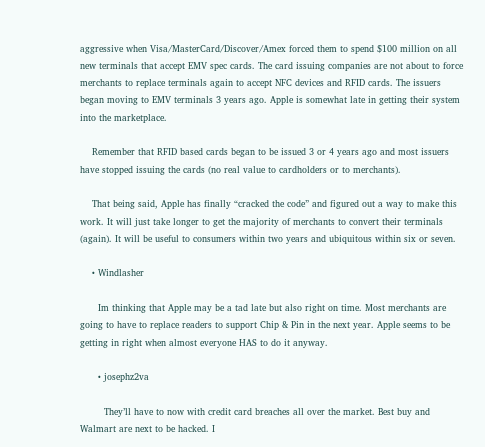aggressive when Visa/MasterCard/Discover/Amex forced them to spend $100 million on all new terminals that accept EMV spec cards. The card issuing companies are not about to force merchants to replace terminals again to accept NFC devices and RFID cards. The issuers began moving to EMV terminals 3 years ago. Apple is somewhat late in getting their system into the marketplace.

    Remember that RFID based cards began to be issued 3 or 4 years ago and most issuers have stopped issuing the cards (no real value to cardholders or to merchants).

    That being said, Apple has finally “cracked the code” and figured out a way to make this work. It will just take longer to get the majority of merchants to convert their terminals (again). It will be useful to consumers within two years and ubiquitous within six or seven.

    • Windlasher

      Im thinking that Apple may be a tad late but also right on time. Most merchants are going to have to replace readers to support Chip & Pin in the next year. Apple seems to be getting in right when almost everyone HAS to do it anyway.

      • josephz2va

        They’ll have to now with credit card breaches all over the market. Best buy and Walmart are next to be hacked. I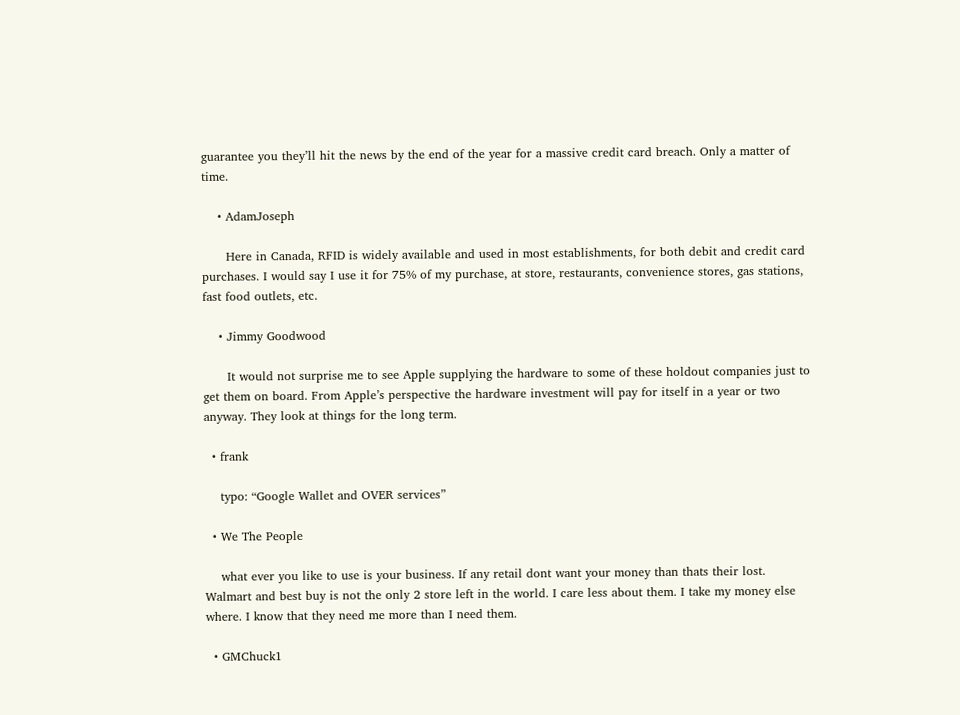guarantee you they’ll hit the news by the end of the year for a massive credit card breach. Only a matter of time.

    • AdamJoseph

      Here in Canada, RFID is widely available and used in most establishments, for both debit and credit card purchases. I would say I use it for 75% of my purchase, at store, restaurants, convenience stores, gas stations, fast food outlets, etc.

    • Jimmy Goodwood

      It would not surprise me to see Apple supplying the hardware to some of these holdout companies just to get them on board. From Apple’s perspective the hardware investment will pay for itself in a year or two anyway. They look at things for the long term.

  • frank

    typo: “Google Wallet and OVER services”

  • We The People

    what ever you like to use is your business. If any retail dont want your money than thats their lost. Walmart and best buy is not the only 2 store left in the world. I care less about them. I take my money else where. I know that they need me more than I need them.

  • GMChuck1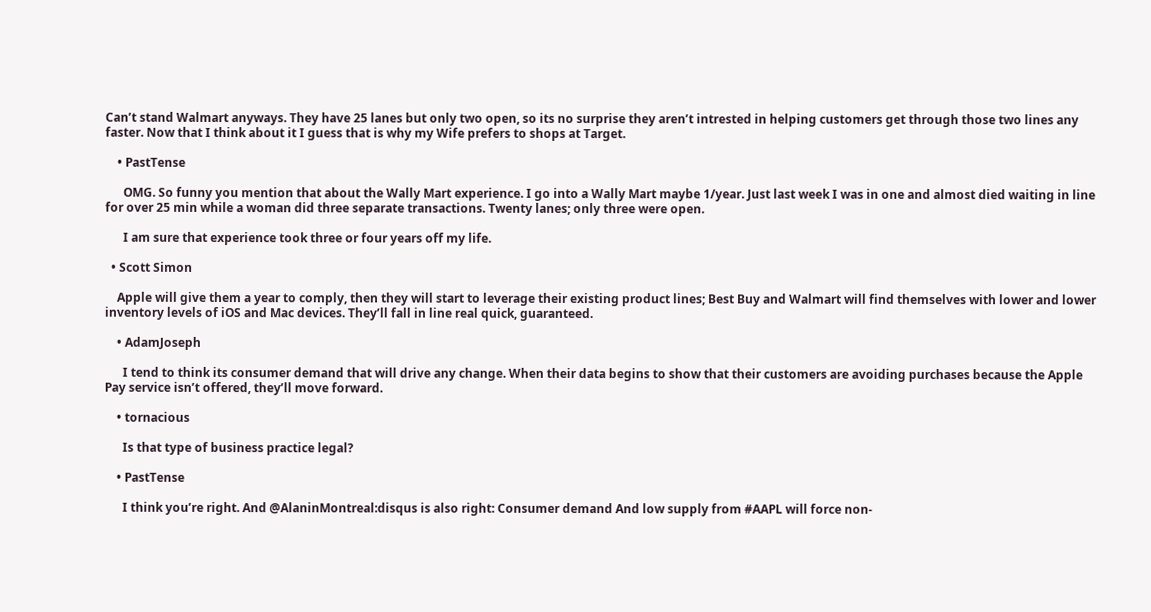Can’t stand Walmart anyways. They have 25 lanes but only two open, so its no surprise they aren’t intrested in helping customers get through those two lines any faster. Now that I think about it I guess that is why my Wife prefers to shops at Target.

    • PastTense

      OMG. So funny you mention that about the Wally Mart experience. I go into a Wally Mart maybe 1/year. Just last week I was in one and almost died waiting in line for over 25 min while a woman did three separate transactions. Twenty lanes; only three were open.

      I am sure that experience took three or four years off my life.

  • Scott Simon

    Apple will give them a year to comply, then they will start to leverage their existing product lines; Best Buy and Walmart will find themselves with lower and lower inventory levels of iOS and Mac devices. They’ll fall in line real quick, guaranteed.

    • AdamJoseph

      I tend to think its consumer demand that will drive any change. When their data begins to show that their customers are avoiding purchases because the Apple Pay service isn’t offered, they’ll move forward.

    • tornacious

      Is that type of business practice legal?

    • PastTense

      I think you’re right. And @AlaninMontreal:disqus is also right: Consumer demand And low supply from #AAPL will force non-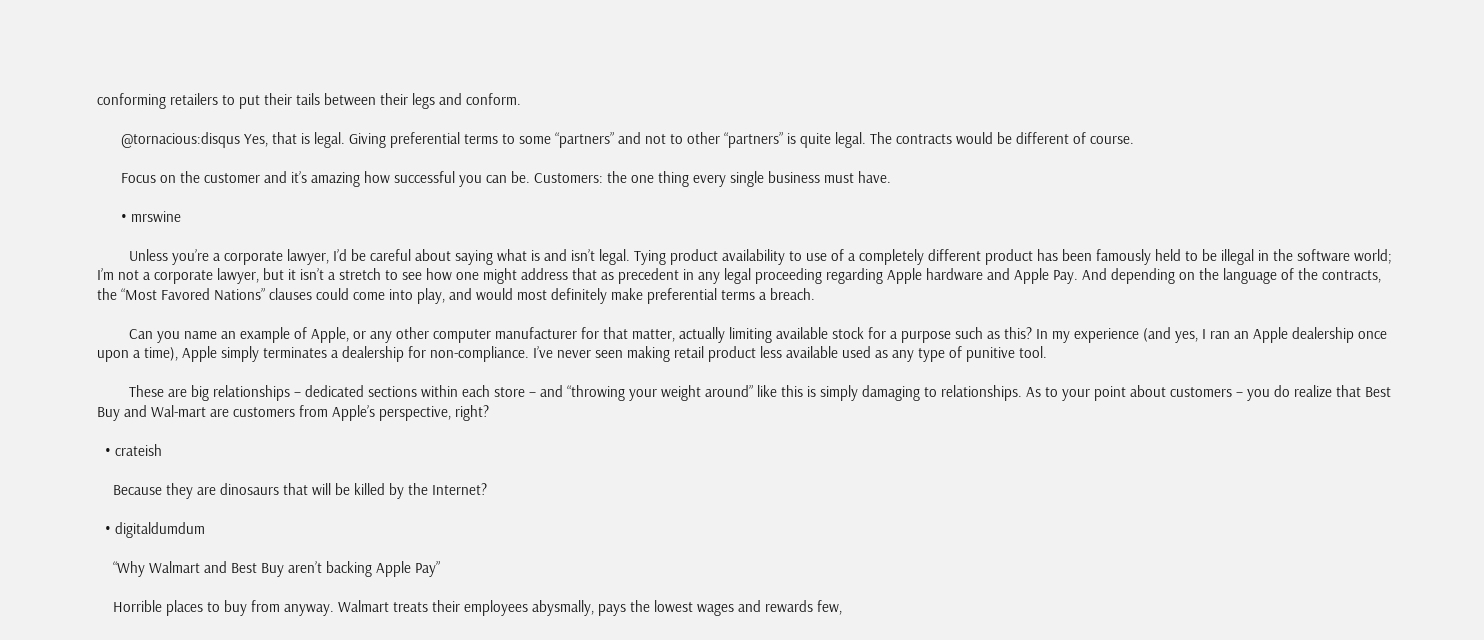conforming retailers to put their tails between their legs and conform.

      @tornacious:disqus Yes, that is legal. Giving preferential terms to some “partners” and not to other “partners” is quite legal. The contracts would be different of course.

      Focus on the customer and it’s amazing how successful you can be. Customers: the one thing every single business must have.

      • mrswine

        Unless you’re a corporate lawyer, I’d be careful about saying what is and isn’t legal. Tying product availability to use of a completely different product has been famously held to be illegal in the software world; I’m not a corporate lawyer, but it isn’t a stretch to see how one might address that as precedent in any legal proceeding regarding Apple hardware and Apple Pay. And depending on the language of the contracts, the “Most Favored Nations” clauses could come into play, and would most definitely make preferential terms a breach.

        Can you name an example of Apple, or any other computer manufacturer for that matter, actually limiting available stock for a purpose such as this? In my experience (and yes, I ran an Apple dealership once upon a time), Apple simply terminates a dealership for non-compliance. I’ve never seen making retail product less available used as any type of punitive tool.

        These are big relationships – dedicated sections within each store – and “throwing your weight around” like this is simply damaging to relationships. As to your point about customers – you do realize that Best Buy and Wal-mart are customers from Apple’s perspective, right?

  • crateish

    Because they are dinosaurs that will be killed by the Internet?

  • digitaldumdum

    “Why Walmart and Best Buy aren’t backing Apple Pay”

    Horrible places to buy from anyway. Walmart treats their employees abysmally, pays the lowest wages and rewards few,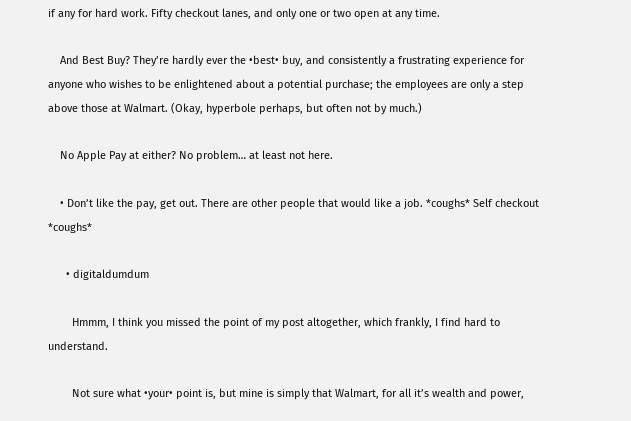if any for hard work. Fifty checkout lanes, and only one or two open at any time.

    And Best Buy? They’re hardly ever the •best• buy, and consistently a frustrating experience for anyone who wishes to be enlightened about a potential purchase; the employees are only a step above those at Walmart. (Okay, hyperbole perhaps, but often not by much.)

    No Apple Pay at either? No problem… at least not here.

    • Don’t like the pay, get out. There are other people that would like a job. *coughs* Self checkout *coughs*

      • digitaldumdum

        Hmmm, I think you missed the point of my post altogether, which frankly, I find hard to understand.

        Not sure what •your• point is, but mine is simply that Walmart, for all it’s wealth and power,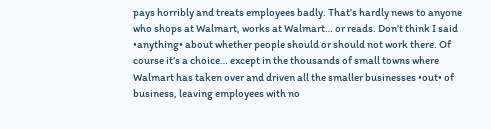pays horribly and treats employees badly. That’s hardly news to anyone who shops at Walmart, works at Walmart… or reads. Don’t think I said •anything• about whether people should or should not work there. Of course it’s a choice… except in the thousands of small towns where Walmart has taken over and driven all the smaller businesses •out• of business, leaving employees with no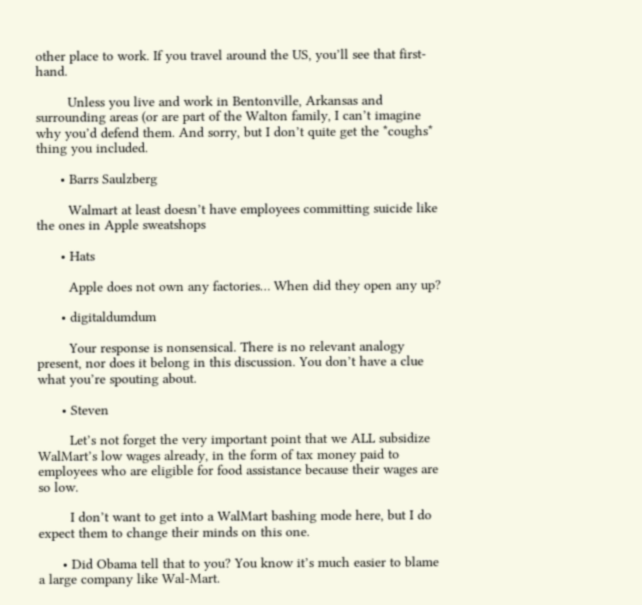other place to work. If you travel around the US, you’ll see that first-hand.

        Unless you live and work in Bentonville, Arkansas and surrounding areas (or are part of the Walton family, I can’t imagine why you’d defend them. And sorry, but I don’t quite get the *coughs* thing you included.

      • Barrs Saulzberg

        Walmart at least doesn’t have employees committing suicide like the ones in Apple sweatshops

      • Hats

        Apple does not own any factories… When did they open any up?

      • digitaldumdum

        Your response is nonsensical. There is no relevant analogy present, nor does it belong in this discussion. You don’t have a clue what you’re spouting about.

      • Steven

        Let’s not forget the very important point that we ALL subsidize WalMart’s low wages already, in the form of tax money paid to employees who are eligible for food assistance because their wages are so low.

        I don’t want to get into a WalMart bashing mode here, but I do expect them to change their minds on this one.

      • Did Obama tell that to you? You know it’s much easier to blame a large company like Wal-Mart.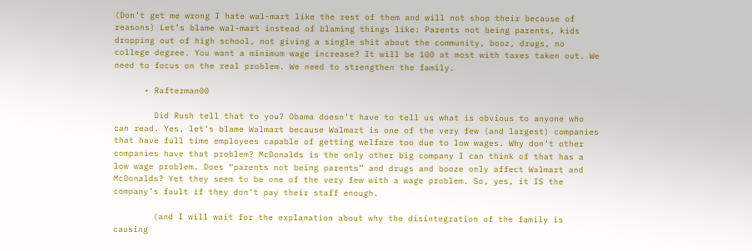(Don’t get me wrong I hate wal-mart like the rest of them and will not shop their because of reasons) Let’s blame wal-mart instead of blaming things like: Parents not being parents, kids dropping out of high school, not giving a single shit about the community, booz, drugs, no college degree. You want a minimum wage increase? It will be 100 at most with taxes taken out. We need to focus on the real problem. We need to strengthen the family.

      • Rafterman00

        Did Rush tell that to you? Obama doesn’t have to tell us what is obvious to anyone who can read. Yes, let’s blame Walmart because Walmart is one of the very few (and largest) companies that have full time employees capable of getting welfare too due to low wages. Why don’t other companies have that problem? McDonalds is the only other big company I can think of that has a low wage problem. Does “parents not being parents” and drugs and booze only affect Walmart and McDonalds? Yet they seem to be one of the very few with a wage problem. So, yes, it IS the company’s fault if they don’t pay their staff enough.

        (and I will wait for the explanation about why the disintegration of the family is causing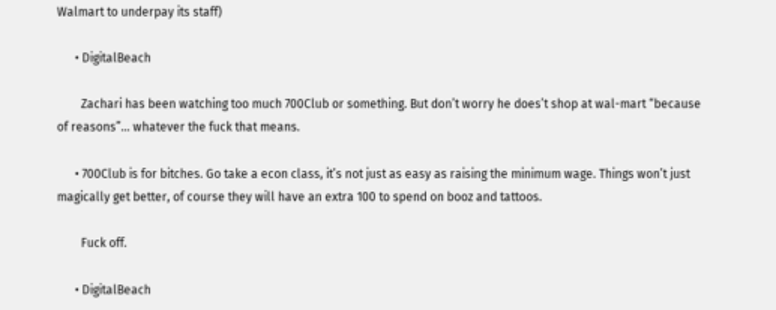Walmart to underpay its staff)

      • DigitalBeach

        Zachari has been watching too much 700Club or something. But don’t worry he does’t shop at wal-mart “because of reasons”… whatever the fuck that means.

      • 700Club is for bitches. Go take a econ class, it’s not just as easy as raising the minimum wage. Things won’t just magically get better, of course they will have an extra 100 to spend on booz and tattoos.

        Fuck off.

      • DigitalBeach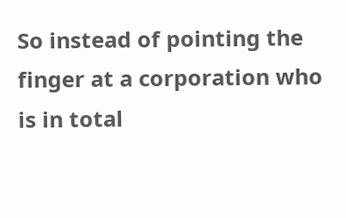So instead of pointing the finger at a corporation who is in total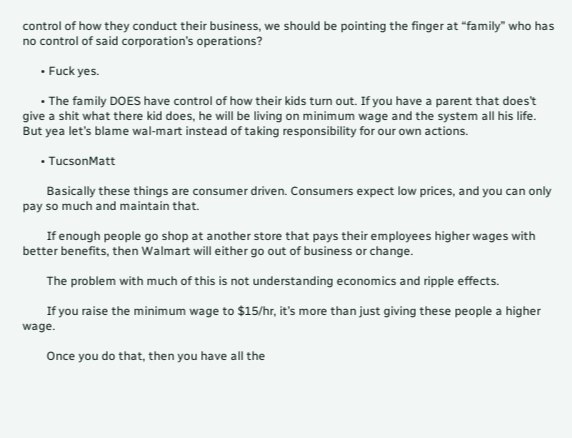control of how they conduct their business, we should be pointing the finger at “family” who has no control of said corporation’s operations?

      • Fuck yes.

      • The family DOES have control of how their kids turn out. If you have a parent that does’t give a shit what there kid does, he will be living on minimum wage and the system all his life. But yea let’s blame wal-mart instead of taking responsibility for our own actions.

      • TucsonMatt

        Basically these things are consumer driven. Consumers expect low prices, and you can only pay so much and maintain that.

        If enough people go shop at another store that pays their employees higher wages with better benefits, then Walmart will either go out of business or change.

        The problem with much of this is not understanding economics and ripple effects.

        If you raise the minimum wage to $15/hr, it’s more than just giving these people a higher wage.

        Once you do that, then you have all the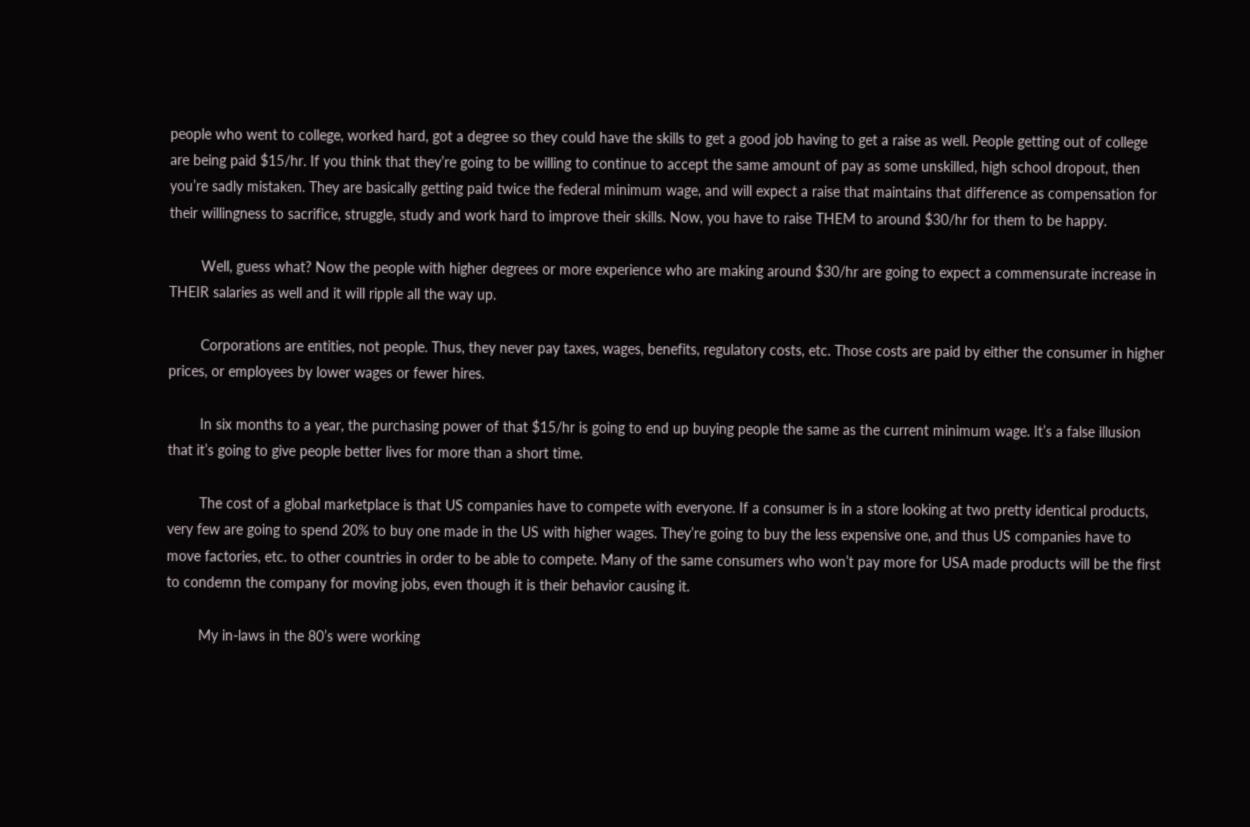people who went to college, worked hard, got a degree so they could have the skills to get a good job having to get a raise as well. People getting out of college are being paid $15/hr. If you think that they’re going to be willing to continue to accept the same amount of pay as some unskilled, high school dropout, then you’re sadly mistaken. They are basically getting paid twice the federal minimum wage, and will expect a raise that maintains that difference as compensation for their willingness to sacrifice, struggle, study and work hard to improve their skills. Now, you have to raise THEM to around $30/hr for them to be happy.

        Well, guess what? Now the people with higher degrees or more experience who are making around $30/hr are going to expect a commensurate increase in THEIR salaries as well and it will ripple all the way up.

        Corporations are entities, not people. Thus, they never pay taxes, wages, benefits, regulatory costs, etc. Those costs are paid by either the consumer in higher prices, or employees by lower wages or fewer hires.

        In six months to a year, the purchasing power of that $15/hr is going to end up buying people the same as the current minimum wage. It’s a false illusion that it’s going to give people better lives for more than a short time.

        The cost of a global marketplace is that US companies have to compete with everyone. If a consumer is in a store looking at two pretty identical products, very few are going to spend 20% to buy one made in the US with higher wages. They’re going to buy the less expensive one, and thus US companies have to move factories, etc. to other countries in order to be able to compete. Many of the same consumers who won’t pay more for USA made products will be the first to condemn the company for moving jobs, even though it is their behavior causing it.

        My in-laws in the 80’s were working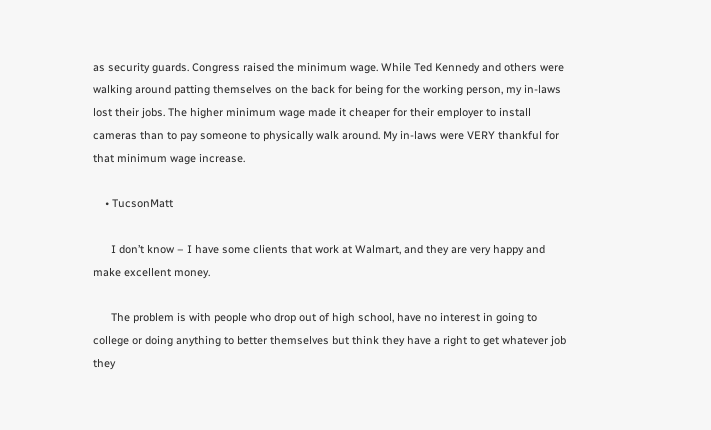as security guards. Congress raised the minimum wage. While Ted Kennedy and others were walking around patting themselves on the back for being for the working person, my in-laws lost their jobs. The higher minimum wage made it cheaper for their employer to install cameras than to pay someone to physically walk around. My in-laws were VERY thankful for that minimum wage increase.

    • TucsonMatt

      I don’t know – I have some clients that work at Walmart, and they are very happy and make excellent money.

      The problem is with people who drop out of high school, have no interest in going to college or doing anything to better themselves but think they have a right to get whatever job they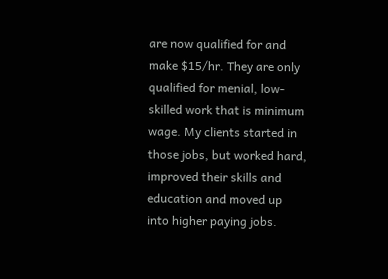are now qualified for and make $15/hr. They are only qualified for menial, low-skilled work that is minimum wage. My clients started in those jobs, but worked hard, improved their skills and education and moved up into higher paying jobs.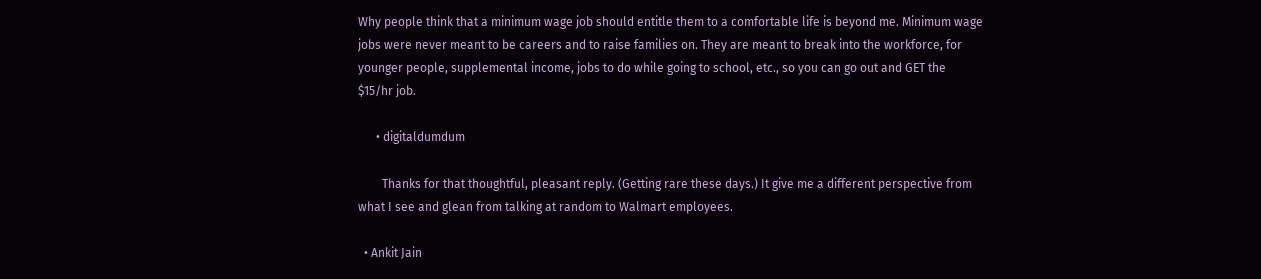Why people think that a minimum wage job should entitle them to a comfortable life is beyond me. Minimum wage jobs were never meant to be careers and to raise families on. They are meant to break into the workforce, for younger people, supplemental income, jobs to do while going to school, etc., so you can go out and GET the $15/hr job.

      • digitaldumdum

        Thanks for that thoughtful, pleasant reply. (Getting rare these days.) It give me a different perspective from what I see and glean from talking at random to Walmart employees.

  • Ankit Jain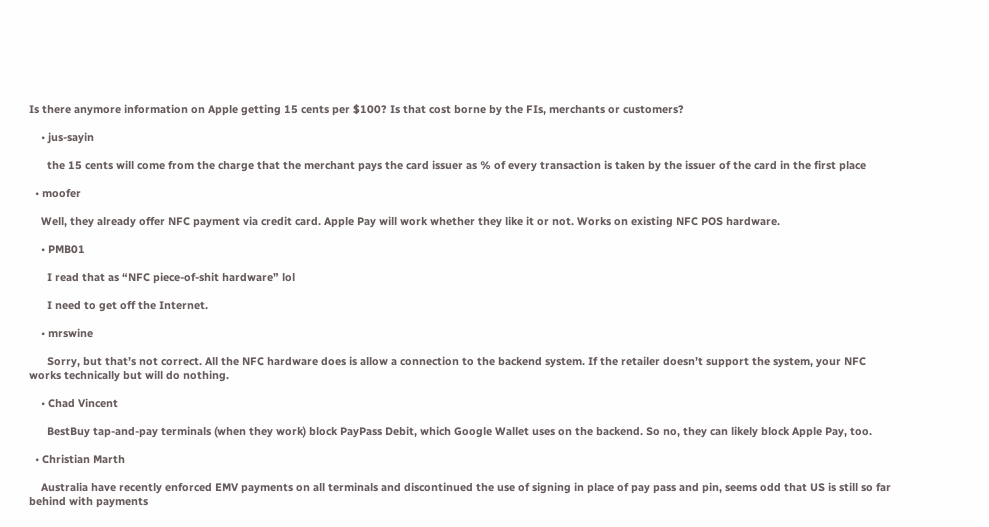Is there anymore information on Apple getting 15 cents per $100? Is that cost borne by the FIs, merchants or customers?

    • jus-sayin

      the 15 cents will come from the charge that the merchant pays the card issuer as % of every transaction is taken by the issuer of the card in the first place

  • moofer

    Well, they already offer NFC payment via credit card. Apple Pay will work whether they like it or not. Works on existing NFC POS hardware.

    • PMB01

      I read that as “NFC piece-of-shit hardware” lol

      I need to get off the Internet.

    • mrswine

      Sorry, but that’s not correct. All the NFC hardware does is allow a connection to the backend system. If the retailer doesn’t support the system, your NFC works technically but will do nothing.

    • Chad Vincent

      BestBuy tap-and-pay terminals (when they work) block PayPass Debit, which Google Wallet uses on the backend. So no, they can likely block Apple Pay, too.

  • Christian Marth

    Australia have recently enforced EMV payments on all terminals and discontinued the use of signing in place of pay pass and pin, seems odd that US is still so far behind with payments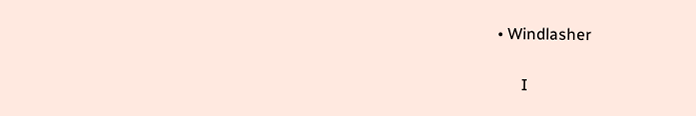• Windlasher

      I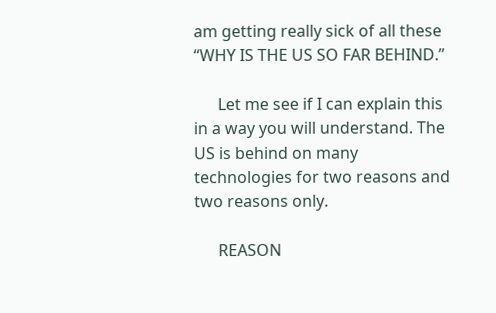am getting really sick of all these “WHY IS THE US SO FAR BEHIND.”

      Let me see if I can explain this in a way you will understand. The US is behind on many technologies for two reasons and two reasons only.

      REASON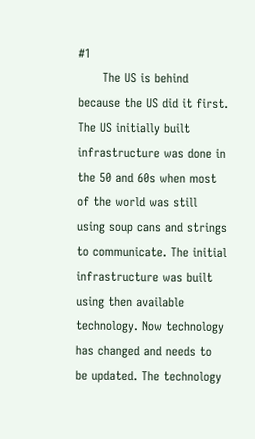#1
      The US is behind because the US did it first. The US initially built infrastructure was done in the 50 and 60s when most of the world was still using soup cans and strings to communicate. The initial infrastructure was built using then available technology. Now technology has changed and needs to be updated. The technology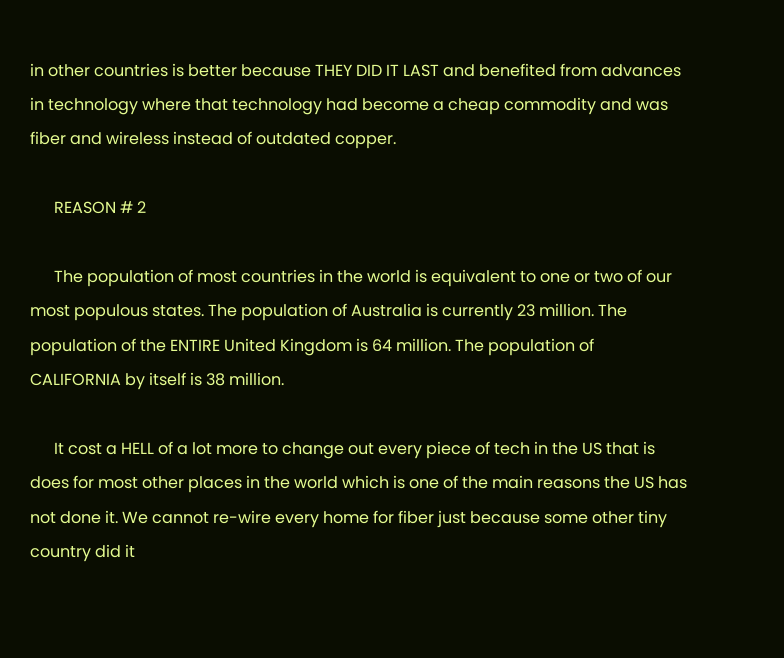in other countries is better because THEY DID IT LAST and benefited from advances in technology where that technology had become a cheap commodity and was fiber and wireless instead of outdated copper.

      REASON # 2

      The population of most countries in the world is equivalent to one or two of our most populous states. The population of Australia is currently 23 million. The population of the ENTIRE United Kingdom is 64 million. The population of CALIFORNIA by itself is 38 million.

      It cost a HELL of a lot more to change out every piece of tech in the US that is does for most other places in the world which is one of the main reasons the US has not done it. We cannot re-wire every home for fiber just because some other tiny country did it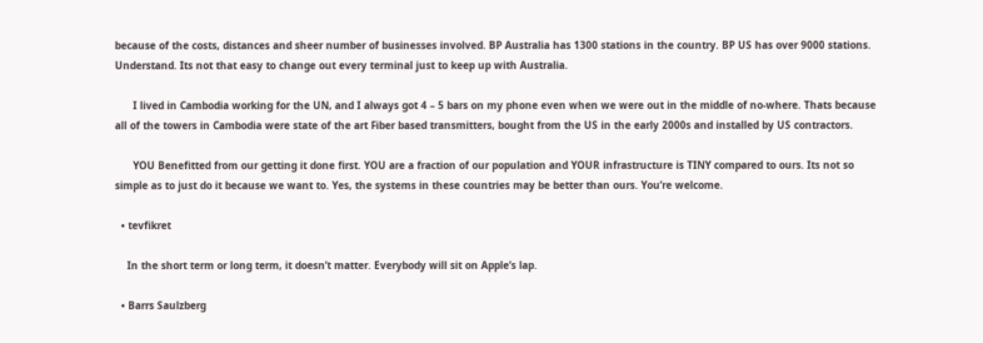because of the costs, distances and sheer number of businesses involved. BP Australia has 1300 stations in the country. BP US has over 9000 stations. Understand. Its not that easy to change out every terminal just to keep up with Australia.

      I lived in Cambodia working for the UN, and I always got 4 – 5 bars on my phone even when we were out in the middle of no-where. Thats because all of the towers in Cambodia were state of the art Fiber based transmitters, bought from the US in the early 2000s and installed by US contractors.

      YOU Benefitted from our getting it done first. YOU are a fraction of our population and YOUR infrastructure is TINY compared to ours. Its not so simple as to just do it because we want to. Yes, the systems in these countries may be better than ours. You’re welcome.

  • tevfikret

    In the short term or long term, it doesn’t matter. Everybody will sit on Apple’s lap.

  • Barrs Saulzberg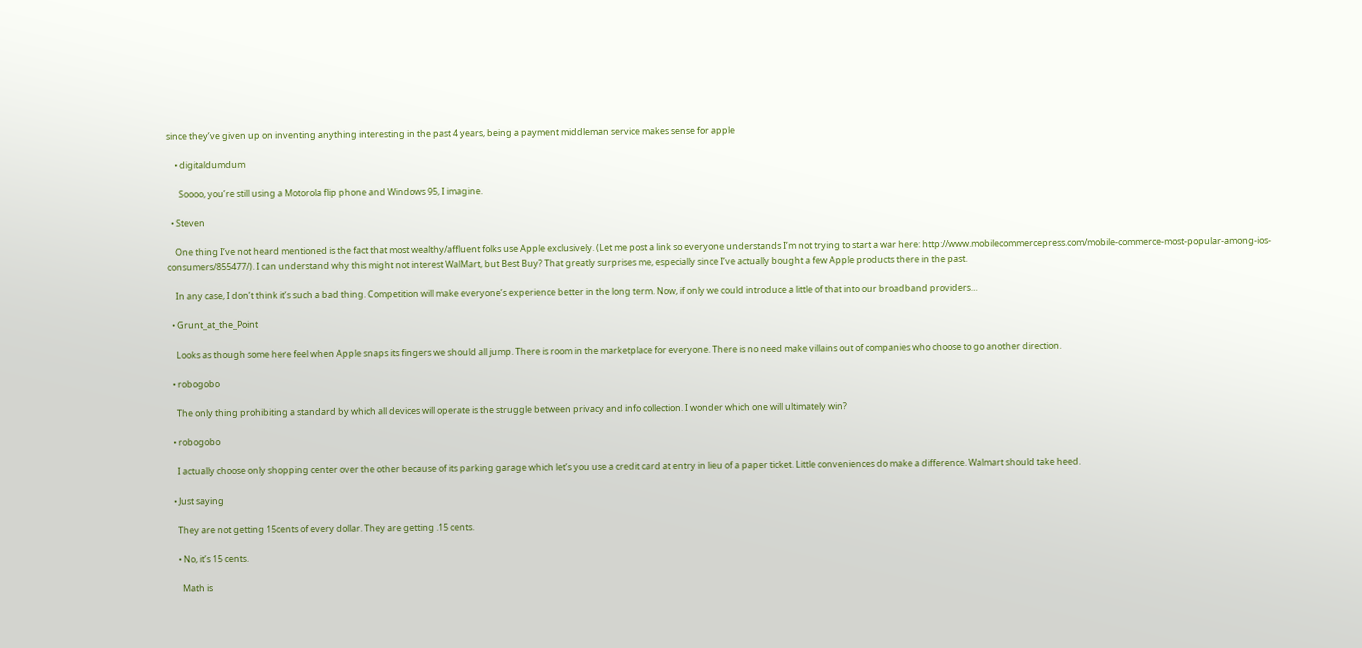since they’ve given up on inventing anything interesting in the past 4 years, being a payment middleman service makes sense for apple

    • digitaldumdum

      Soooo, you’re still using a Motorola flip phone and Windows 95, I imagine.

  • Steven

    One thing I’ve not heard mentioned is the fact that most wealthy/affluent folks use Apple exclusively. (Let me post a link so everyone understands I’m not trying to start a war here: http://www.mobilecommercepress.com/mobile-commerce-most-popular-among-ios-consumers/855477/). I can understand why this might not interest WalMart, but Best Buy? That greatly surprises me, especially since I’ve actually bought a few Apple products there in the past.

    In any case, I don’t think it’s such a bad thing. Competition will make everyone’s experience better in the long term. Now, if only we could introduce a little of that into our broadband providers…

  • Grunt_at_the_Point

    Looks as though some here feel when Apple snaps its fingers we should all jump. There is room in the marketplace for everyone. There is no need make villains out of companies who choose to go another direction.

  • robogobo

    The only thing prohibiting a standard by which all devices will operate is the struggle between privacy and info collection. I wonder which one will ultimately win?

  • robogobo

    I actually choose only shopping center over the other because of its parking garage which let’s you use a credit card at entry in lieu of a paper ticket. Little conveniences do make a difference. Walmart should take heed.

  • Just saying

    They are not getting 15cents of every dollar. They are getting .15 cents.

    • No, it’s 15 cents.

      Math is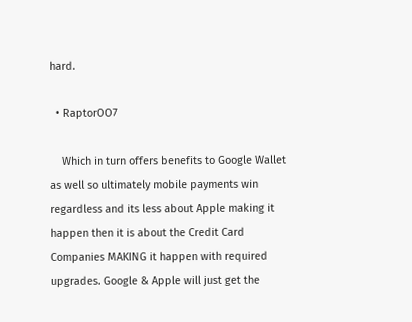hard.

  • RaptorOO7

    Which in turn offers benefits to Google Wallet as well so ultimately mobile payments win regardless and its less about Apple making it happen then it is about the Credit Card Companies MAKING it happen with required upgrades. Google & Apple will just get the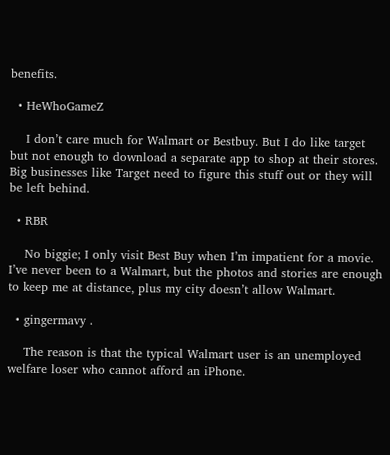benefits.

  • HeWhoGameZ

    I don’t care much for Walmart or Bestbuy. But I do like target but not enough to download a separate app to shop at their stores. Big businesses like Target need to figure this stuff out or they will be left behind.

  • RBR

    No biggie; I only visit Best Buy when I’m impatient for a movie. I’ve never been to a Walmart, but the photos and stories are enough to keep me at distance, plus my city doesn’t allow Walmart.

  • gingermavy .

    The reason is that the typical Walmart user is an unemployed welfare loser who cannot afford an iPhone.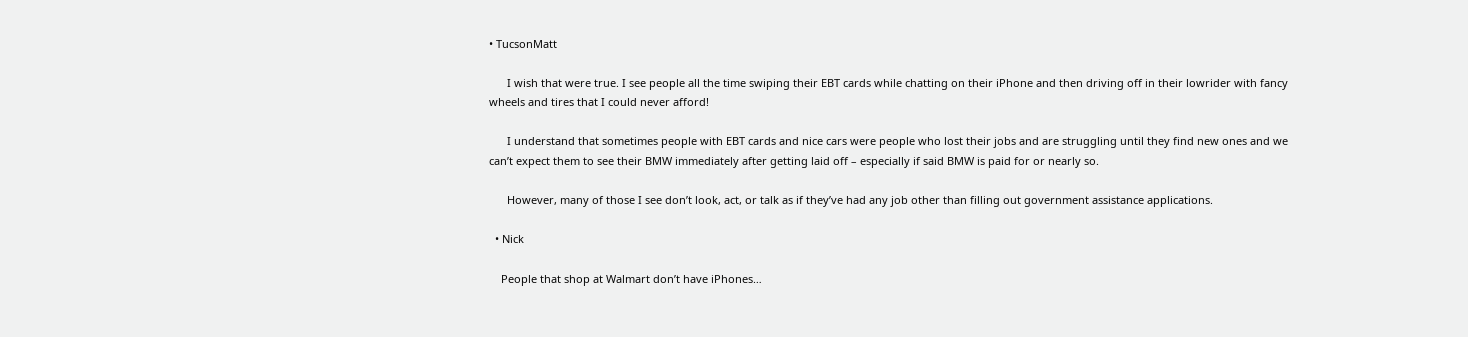• TucsonMatt

      I wish that were true. I see people all the time swiping their EBT cards while chatting on their iPhone and then driving off in their lowrider with fancy wheels and tires that I could never afford!

      I understand that sometimes people with EBT cards and nice cars were people who lost their jobs and are struggling until they find new ones and we can’t expect them to see their BMW immediately after getting laid off – especially if said BMW is paid for or nearly so.

      However, many of those I see don’t look, act, or talk as if they’ve had any job other than filling out government assistance applications.

  • Nick

    People that shop at Walmart don’t have iPhones…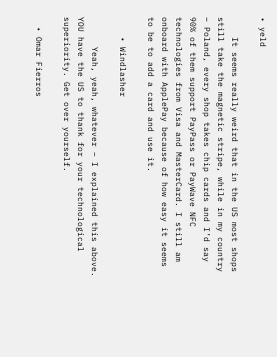• yeld

    It seems really weird that in the US most shops still take the magnetic stripe, while in my country – Poland, every shop takes chip cards and I’d say 90% of them support PayPass or PayWave NFC technologies from Visa and MasterCard. I still am onboard with ApplePay because of how easy it seems to be to add a card and use it.

    • Windlasher

      Yeah, yeah, whatever – I explained this above. YOU have the US to thank for your technological superiority. Get over yourself.

  • Omar Fierros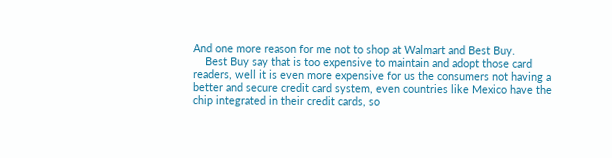And one more reason for me not to shop at Walmart and Best Buy.
    Best Buy say that is too expensive to maintain and adopt those card readers, well it is even more expensive for us the consumers not having a better and secure credit card system, even countries like Mexico have the chip integrated in their credit cards, so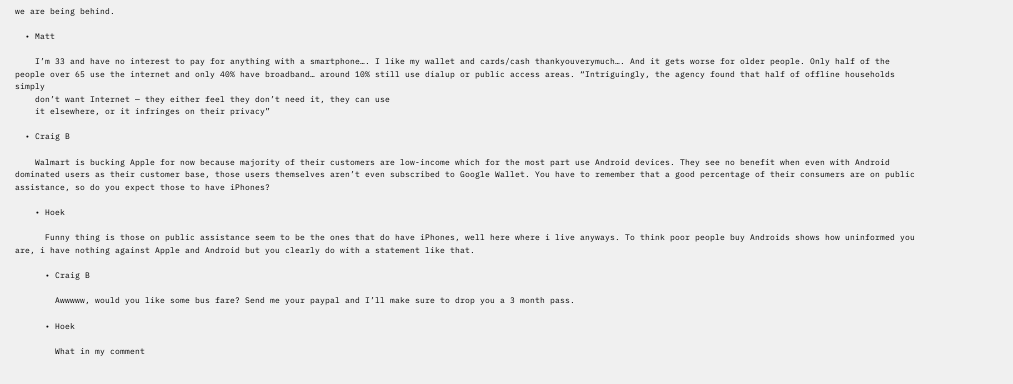we are being behind.

  • Matt

    I’m 33 and have no interest to pay for anything with a smartphone…. I like my wallet and cards/cash thankyouverymuch…. And it gets worse for older people. Only half of the people over 65 use the internet and only 40% have broadband… around 10% still use dialup or public access areas. “Intriguingly, the agency found that half of offline households simply
    don’t want Internet — they either feel they don’t need it, they can use
    it elsewhere, or it infringes on their privacy”

  • Craig B

    Walmart is bucking Apple for now because majority of their customers are low-income which for the most part use Android devices. They see no benefit when even with Android dominated users as their customer base, those users themselves aren’t even subscribed to Google Wallet. You have to remember that a good percentage of their consumers are on public assistance, so do you expect those to have iPhones?

    • Hoek

      Funny thing is those on public assistance seem to be the ones that do have iPhones, well here where i live anyways. To think poor people buy Androids shows how uninformed you are, i have nothing against Apple and Android but you clearly do with a statement like that.

      • Craig B

        Awwwww, would you like some bus fare? Send me your paypal and I’ll make sure to drop you a 3 month pass.

      • Hoek

        What in my comment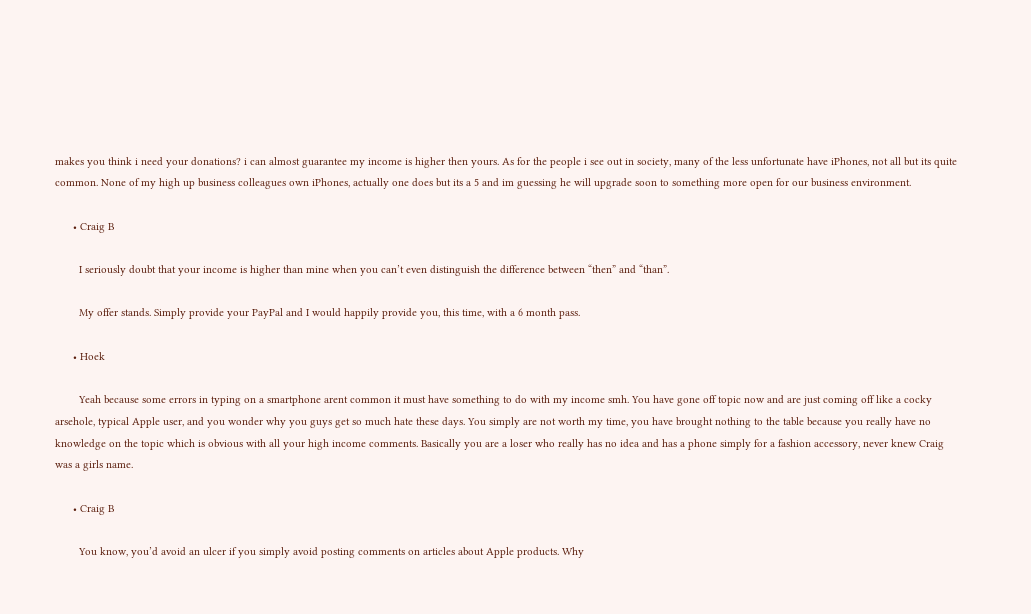makes you think i need your donations? i can almost guarantee my income is higher then yours. As for the people i see out in society, many of the less unfortunate have iPhones, not all but its quite common. None of my high up business colleagues own iPhones, actually one does but its a 5 and im guessing he will upgrade soon to something more open for our business environment.

      • Craig B

        I seriously doubt that your income is higher than mine when you can’t even distinguish the difference between “then” and “than”.

        My offer stands. Simply provide your PayPal and I would happily provide you, this time, with a 6 month pass.

      • Hoek

        Yeah because some errors in typing on a smartphone arent common it must have something to do with my income smh. You have gone off topic now and are just coming off like a cocky arsehole, typical Apple user, and you wonder why you guys get so much hate these days. You simply are not worth my time, you have brought nothing to the table because you really have no knowledge on the topic which is obvious with all your high income comments. Basically you are a loser who really has no idea and has a phone simply for a fashion accessory, never knew Craig was a girls name.

      • Craig B

        You know, you’d avoid an ulcer if you simply avoid posting comments on articles about Apple products. Why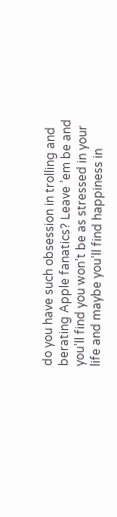do you have such obsession in trolling and berating Apple fanatics? Leave ’em be and you’ll find you won’t be as stressed in your life and maybe you’ll find happiness in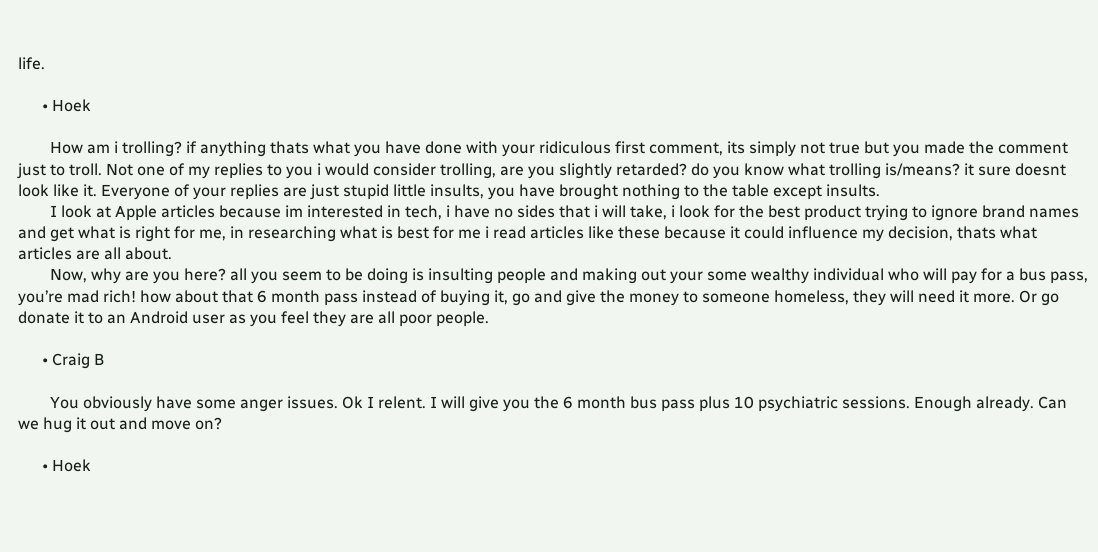life.

      • Hoek

        How am i trolling? if anything thats what you have done with your ridiculous first comment, its simply not true but you made the comment just to troll. Not one of my replies to you i would consider trolling, are you slightly retarded? do you know what trolling is/means? it sure doesnt look like it. Everyone of your replies are just stupid little insults, you have brought nothing to the table except insults.
        I look at Apple articles because im interested in tech, i have no sides that i will take, i look for the best product trying to ignore brand names and get what is right for me, in researching what is best for me i read articles like these because it could influence my decision, thats what articles are all about.
        Now, why are you here? all you seem to be doing is insulting people and making out your some wealthy individual who will pay for a bus pass, you’re mad rich! how about that 6 month pass instead of buying it, go and give the money to someone homeless, they will need it more. Or go donate it to an Android user as you feel they are all poor people.

      • Craig B

        You obviously have some anger issues. Ok I relent. I will give you the 6 month bus pass plus 10 psychiatric sessions. Enough already. Can we hug it out and move on?

      • Hoek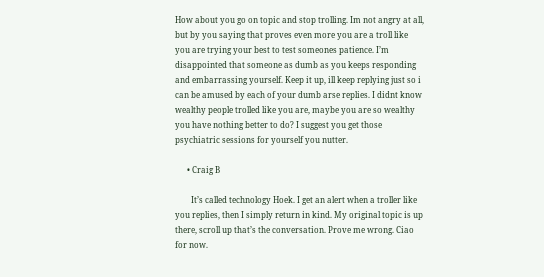How about you go on topic and stop trolling. Im not angry at all, but by you saying that proves even more you are a troll like you are trying your best to test someones patience. I’m disappointed that someone as dumb as you keeps responding and embarrassing yourself. Keep it up, ill keep replying just so i can be amused by each of your dumb arse replies. I didnt know wealthy people trolled like you are, maybe you are so wealthy you have nothing better to do? I suggest you get those psychiatric sessions for yourself you nutter.

      • Craig B

        It’s called technology Hoek. I get an alert when a troller like you replies, then I simply return in kind. My original topic is up there, scroll up that’s the conversation. Prove me wrong. Ciao for now.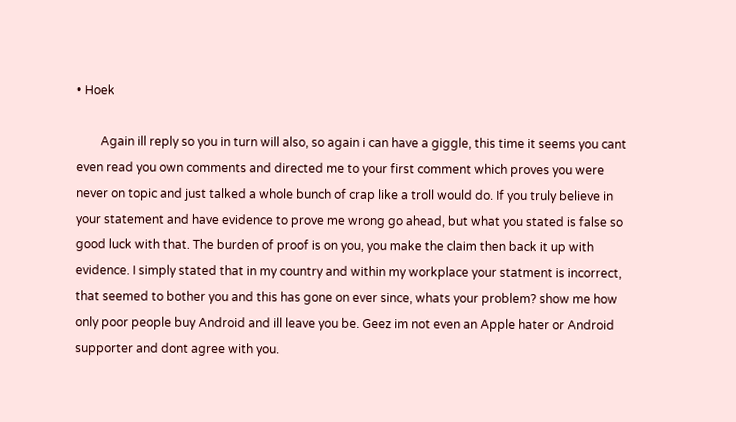• Hoek

        Again ill reply so you in turn will also, so again i can have a giggle, this time it seems you cant even read you own comments and directed me to your first comment which proves you were never on topic and just talked a whole bunch of crap like a troll would do. If you truly believe in your statement and have evidence to prove me wrong go ahead, but what you stated is false so good luck with that. The burden of proof is on you, you make the claim then back it up with evidence. I simply stated that in my country and within my workplace your statment is incorrect, that seemed to bother you and this has gone on ever since, whats your problem? show me how only poor people buy Android and ill leave you be. Geez im not even an Apple hater or Android supporter and dont agree with you.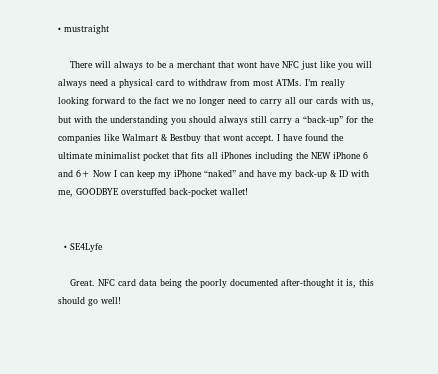• mustraight

    There will always to be a merchant that wont have NFC just like you will always need a physical card to withdraw from most ATMs. I’m really looking forward to the fact we no longer need to carry all our cards with us, but with the understanding you should always still carry a “back-up” for the companies like Walmart & Bestbuy that wont accept. I have found the ultimate minimalist pocket that fits all iPhones including the NEW iPhone 6 and 6+ Now I can keep my iPhone “naked” and have my back-up & ID with me, GOODBYE overstuffed back-pocket wallet!


  • SE4Lyfe

    Great. NFC card data being the poorly documented after-thought it is, this should go well!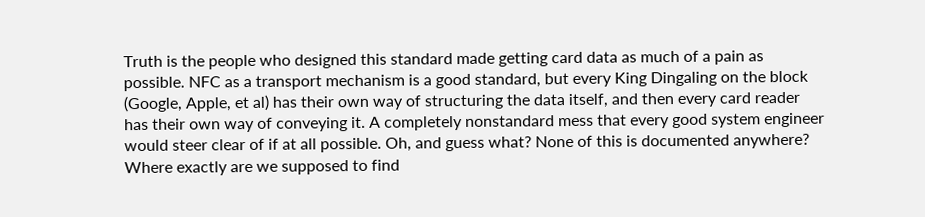Truth is the people who designed this standard made getting card data as much of a pain as possible. NFC as a transport mechanism is a good standard, but every King Dingaling on the block (Google, Apple, et al) has their own way of structuring the data itself, and then every card reader has their own way of conveying it. A completely nonstandard mess that every good system engineer would steer clear of if at all possible. Oh, and guess what? None of this is documented anywhere? Where exactly are we supposed to find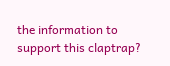the information to support this claptrap?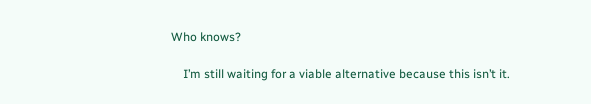Who knows?

    I’m still waiting for a viable alternative because this isn’t it.